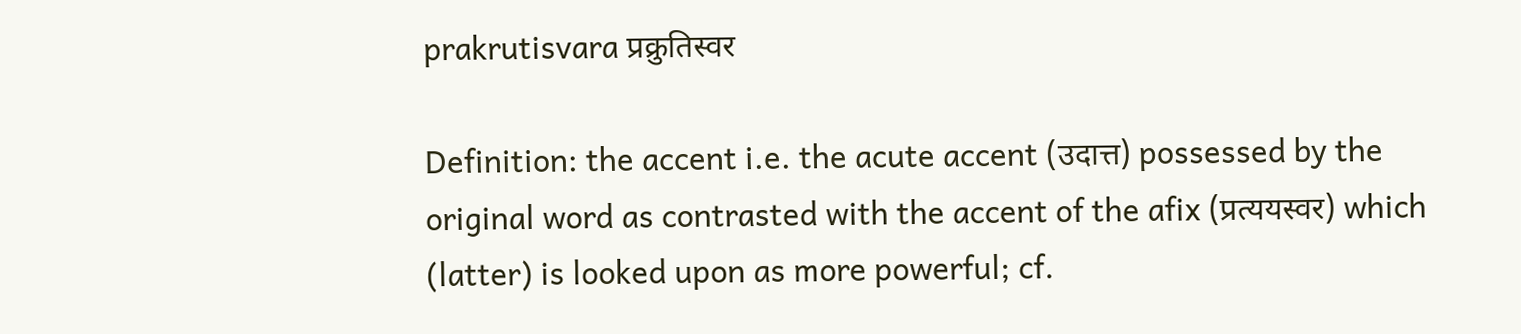prakrutisvara प्रक्रुतिस्वर

Definition: the accent i.e. the acute accent (उदात्त) possessed by the original word as contrasted with the accent of the afix (प्रत्ययस्वर) which (latter) is looked upon as more powerful; cf.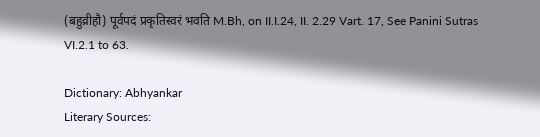(बहुव्रीहौ) पूर्वपदं प्रकृतिस्वरं भवति M.Bh, on II.I.24, II. 2.29 Vart. 17, See Panini Sutras VI.2.1 to 63.

Dictionary: Abhyankar
Literary Sources: